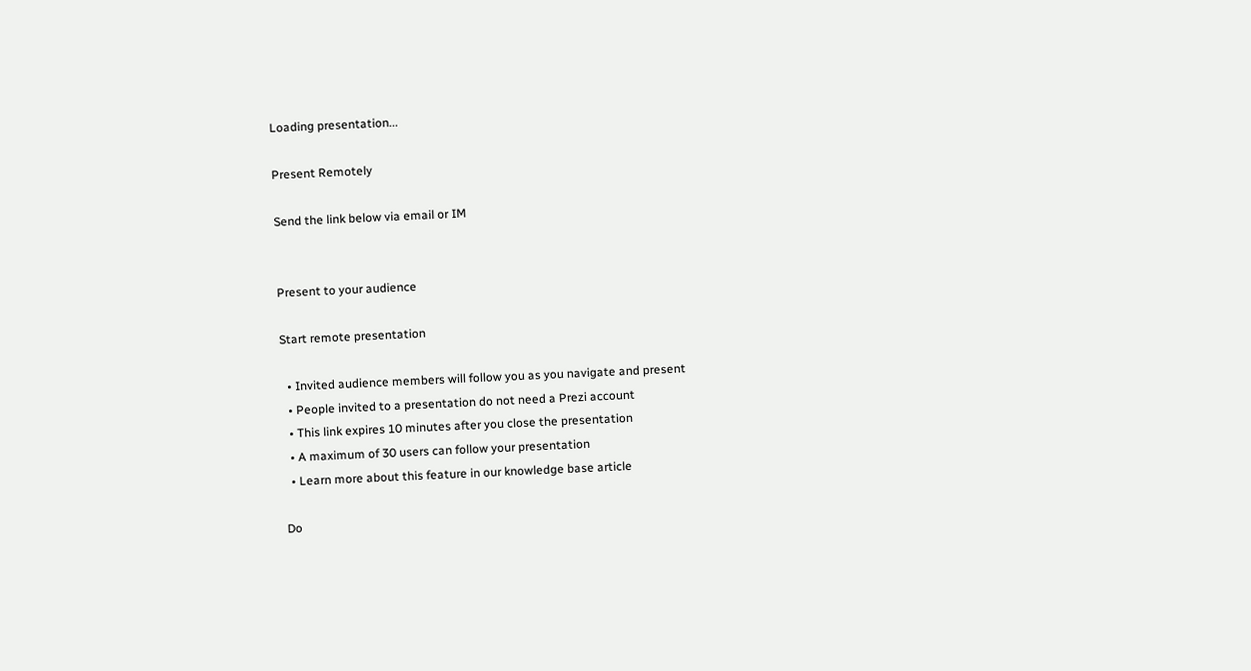Loading presentation...

Present Remotely

Send the link below via email or IM


Present to your audience

Start remote presentation

  • Invited audience members will follow you as you navigate and present
  • People invited to a presentation do not need a Prezi account
  • This link expires 10 minutes after you close the presentation
  • A maximum of 30 users can follow your presentation
  • Learn more about this feature in our knowledge base article

Do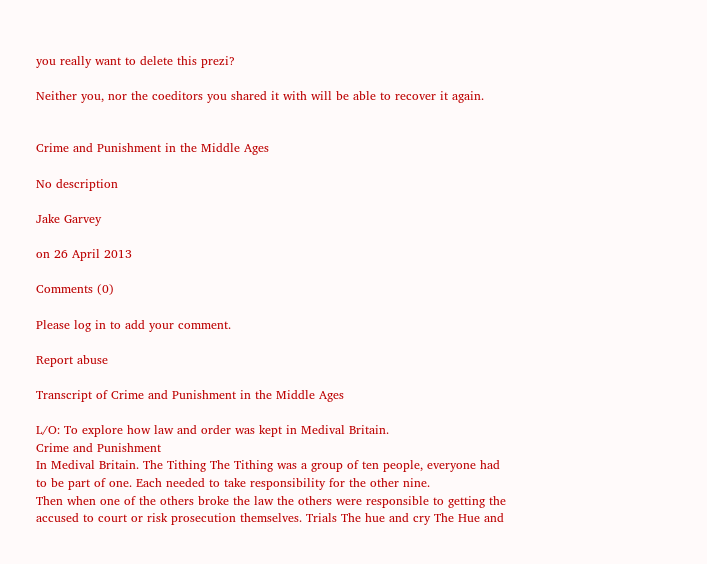you really want to delete this prezi?

Neither you, nor the coeditors you shared it with will be able to recover it again.


Crime and Punishment in the Middle Ages

No description

Jake Garvey

on 26 April 2013

Comments (0)

Please log in to add your comment.

Report abuse

Transcript of Crime and Punishment in the Middle Ages

L/O: To explore how law and order was kept in Medival Britain.
Crime and Punishment
In Medival Britain. The Tithing The Tithing was a group of ten people, everyone had to be part of one. Each needed to take responsibility for the other nine.
Then when one of the others broke the law the others were responsible to getting the accused to court or risk prosecution themselves. Trials The hue and cry The Hue and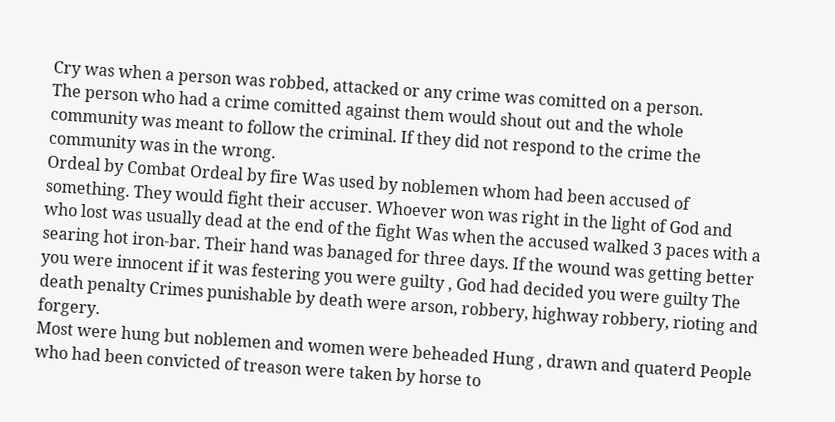Cry was when a person was robbed, attacked or any crime was comitted on a person.
The person who had a crime comitted against them would shout out and the whole community was meant to follow the criminal. If they did not respond to the crime the community was in the wrong.
Ordeal by Combat Ordeal by fire Was used by noblemen whom had been accused of something. They would fight their accuser. Whoever won was right in the light of God and who lost was usually dead at the end of the fight Was when the accused walked 3 paces with a searing hot iron-bar. Their hand was banaged for three days. If the wound was getting better you were innocent if it was festering you were guilty , God had decided you were guilty The death penalty Crimes punishable by death were arson, robbery, highway robbery, rioting and forgery.
Most were hung but noblemen and women were beheaded Hung , drawn and quaterd People who had been convicted of treason were taken by horse to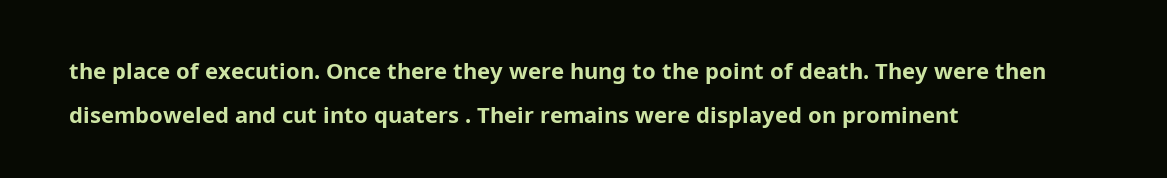the place of execution. Once there they were hung to the point of death. They were then disemboweled and cut into quaters . Their remains were displayed on prominent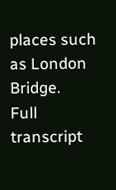places such as London Bridge.
Full transcript